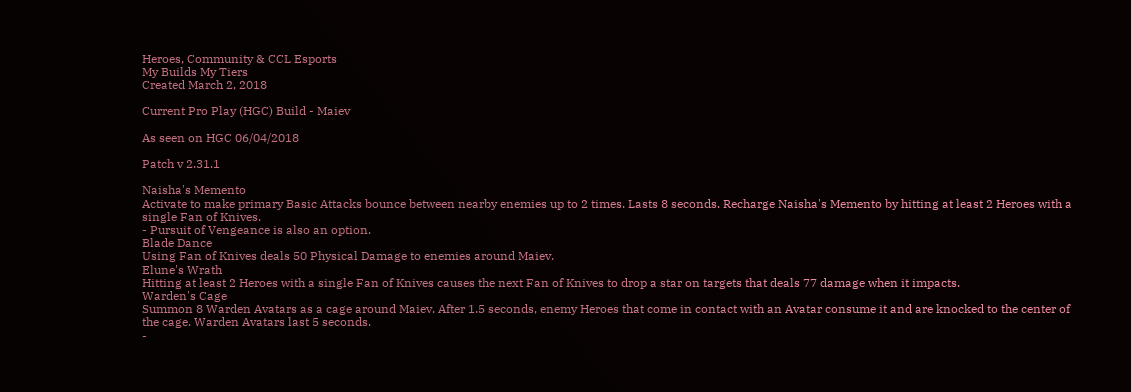Heroes, Community & CCL Esports
My Builds My Tiers
Created March 2, 2018

Current Pro Play (HGC) Build - Maiev

As seen on HGC 06/04/2018

Patch v 2.31.1

Naisha's Memento
Activate to make primary Basic Attacks bounce between nearby enemies up to 2 times. Lasts 8 seconds. Recharge Naisha's Memento by hitting at least 2 Heroes with a single Fan of Knives.
- Pursuit of Vengeance is also an option.
Blade Dance
Using Fan of Knives deals 50 Physical Damage to enemies around Maiev.
Elune's Wrath
Hitting at least 2 Heroes with a single Fan of Knives causes the next Fan of Knives to drop a star on targets that deals 77 damage when it impacts.
Warden's Cage
Summon 8 Warden Avatars as a cage around Maiev. After 1.5 seconds, enemy Heroes that come in contact with an Avatar consume it and are knocked to the center of the cage. Warden Avatars last 5 seconds.
-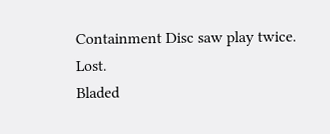Containment Disc saw play twice. Lost.
Bladed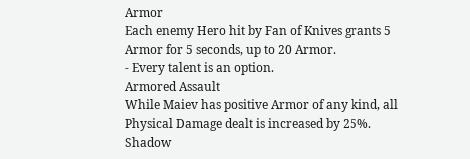Armor
Each enemy Hero hit by Fan of Knives grants 5 Armor for 5 seconds, up to 20 Armor.
- Every talent is an option.
Armored Assault
While Maiev has positive Armor of any kind, all Physical Damage dealt is increased by 25%.
Shadow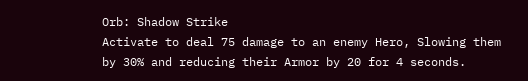Orb: Shadow Strike
Activate to deal 75 damage to an enemy Hero, Slowing them by 30% and reducing their Armor by 20 for 4 seconds.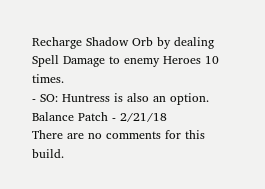Recharge Shadow Orb by dealing Spell Damage to enemy Heroes 10 times.
- SO: Huntress is also an option.
Balance Patch - 2/21/18
There are no comments for this build.